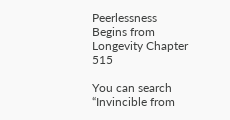Peerlessness Begins from Longevity Chapter 515

You can search “Invincible from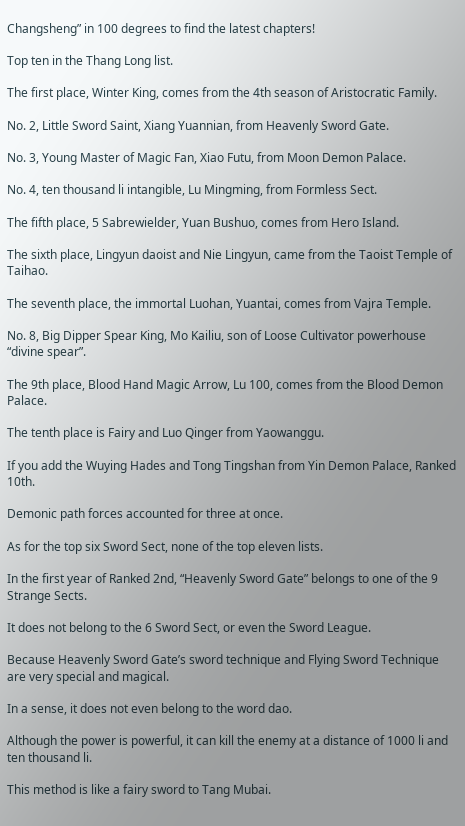Changsheng” in 100 degrees to find the latest chapters!

Top ten in the Thang Long list.

The first place, Winter King, comes from the 4th season of Aristocratic Family.

No. 2, Little Sword Saint, Xiang Yuannian, from Heavenly Sword Gate.

No. 3, Young Master of Magic Fan, Xiao Futu, from Moon Demon Palace.

No. 4, ten thousand li intangible, Lu Mingming, from Formless Sect.

The fifth place, 5 Sabrewielder, Yuan Bushuo, comes from Hero Island.

The sixth place, Lingyun daoist and Nie Lingyun, came from the Taoist Temple of Taihao.

The seventh place, the immortal Luohan, Yuantai, comes from Vajra Temple.

No. 8, Big Dipper Spear King, Mo Kailiu, son of Loose Cultivator powerhouse “divine spear”.

The 9th place, Blood Hand Magic Arrow, Lu 100, comes from the Blood Demon Palace.

The tenth place is Fairy and Luo Qinger from Yaowanggu.

If you add the Wuying Hades and Tong Tingshan from Yin Demon Palace, Ranked 10th.

Demonic path forces accounted for three at once.

As for the top six Sword Sect, none of the top eleven lists.

In the first year of Ranked 2nd, “Heavenly Sword Gate” belongs to one of the 9 Strange Sects.

It does not belong to the 6 Sword Sect, or even the Sword League.

Because Heavenly Sword Gate’s sword technique and Flying Sword Technique are very special and magical.

In a sense, it does not even belong to the word dao.

Although the power is powerful, it can kill the enemy at a distance of 1000 li and ten thousand li.

This method is like a fairy sword to Tang Mubai.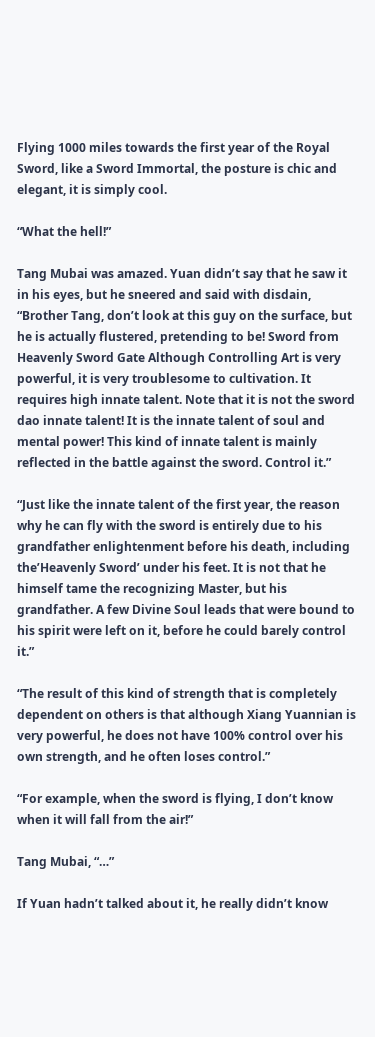Flying 1000 miles towards the first year of the Royal Sword, like a Sword Immortal, the posture is chic and elegant, it is simply cool.

“What the hell!”

Tang Mubai was amazed. Yuan didn’t say that he saw it in his eyes, but he sneered and said with disdain, “Brother Tang, don’t look at this guy on the surface, but he is actually flustered, pretending to be! Sword from Heavenly Sword Gate Although Controlling Art is very powerful, it is very troublesome to cultivation. It requires high innate talent. Note that it is not the sword dao innate talent! It is the innate talent of soul and mental power! This kind of innate talent is mainly reflected in the battle against the sword. Control it.”

“Just like the innate talent of the first year, the reason why he can fly with the sword is entirely due to his grandfather enlightenment before his death, including the’Heavenly Sword’ under his feet. It is not that he himself tame the recognizing Master, but his grandfather. A few Divine Soul leads that were bound to his spirit were left on it, before he could barely control it.”

“The result of this kind of strength that is completely dependent on others is that although Xiang Yuannian is very powerful, he does not have 100% control over his own strength, and he often loses control.”

“For example, when the sword is flying, I don’t know when it will fall from the air!”

Tang Mubai, “…”

If Yuan hadn’t talked about it, he really didn’t know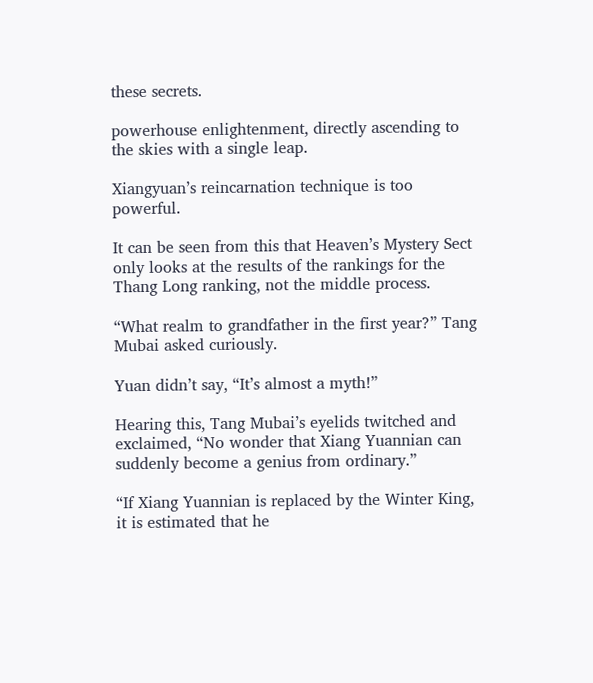these secrets.

powerhouse enlightenment, directly ascending to the skies with a single leap.

Xiangyuan’s reincarnation technique is too powerful.

It can be seen from this that Heaven’s Mystery Sect only looks at the results of the rankings for the Thang Long ranking, not the middle process.

“What realm to grandfather in the first year?” Tang Mubai asked curiously.

Yuan didn’t say, “It’s almost a myth!”

Hearing this, Tang Mubai’s eyelids twitched and exclaimed, “No wonder that Xiang Yuannian can suddenly become a genius from ordinary.”

“If Xiang Yuannian is replaced by the Winter King, it is estimated that he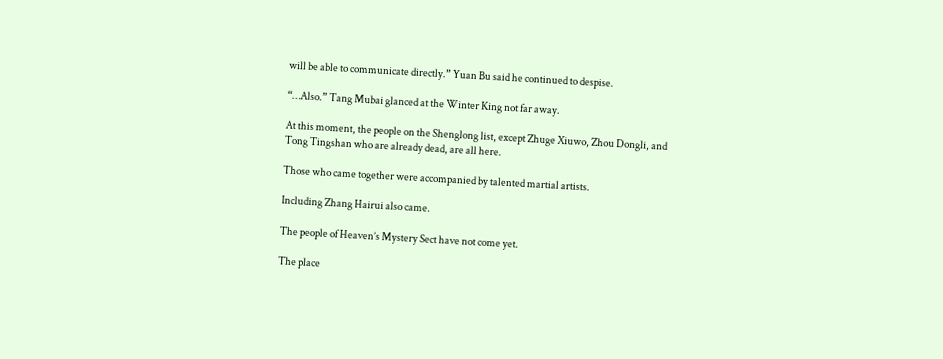will be able to communicate directly.” Yuan Bu said he continued to despise.

“…Also.” Tang Mubai glanced at the Winter King not far away.

At this moment, the people on the Shenglong list, except Zhuge Xiuwo, Zhou Dongli, and Tong Tingshan who are already dead, are all here.

Those who came together were accompanied by talented martial artists.

Including Zhang Hairui also came.

The people of Heaven’s Mystery Sect have not come yet.

The place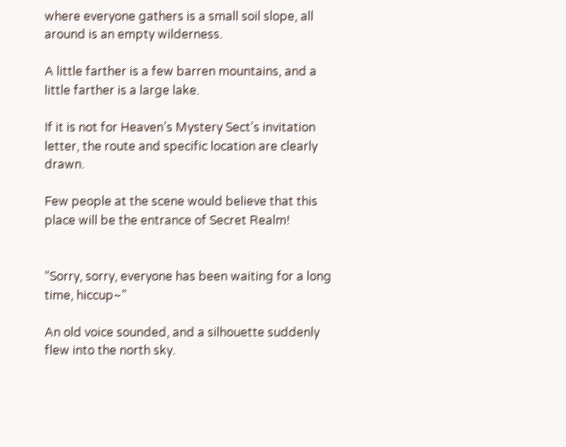where everyone gathers is a small soil slope, all around is an empty wilderness.

A little farther is a few barren mountains, and a little farther is a large lake.

If it is not for Heaven’s Mystery Sect’s invitation letter, the route and specific location are clearly drawn.

Few people at the scene would believe that this place will be the entrance of Secret Realm!


“Sorry, sorry, everyone has been waiting for a long time, hiccup~”

An old voice sounded, and a silhouette suddenly flew into the north sky.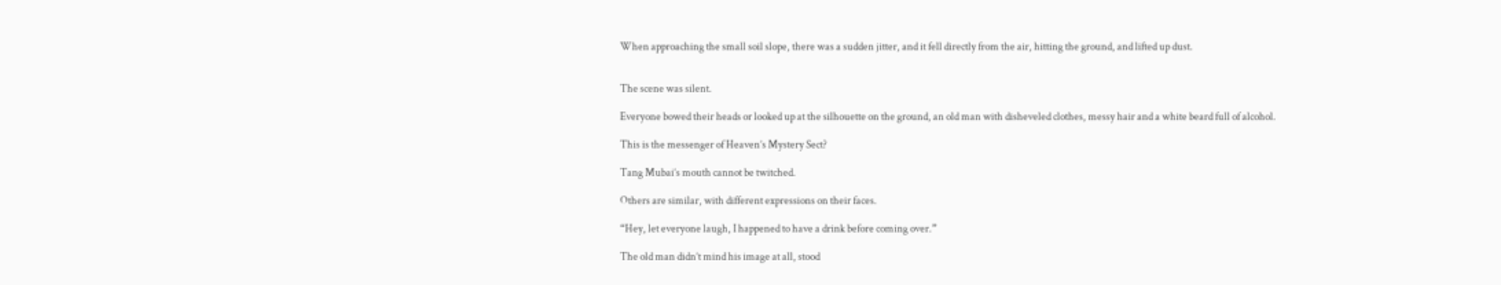When approaching the small soil slope, there was a sudden jitter, and it fell directly from the air, hitting the ground, and lifted up dust.


The scene was silent.

Everyone bowed their heads or looked up at the silhouette on the ground, an old man with disheveled clothes, messy hair and a white beard full of alcohol.

This is the messenger of Heaven’s Mystery Sect?

Tang Mubai’s mouth cannot be twitched.

Others are similar, with different expressions on their faces.

“Hey, let everyone laugh, I happened to have a drink before coming over.”

The old man didn’t mind his image at all, stood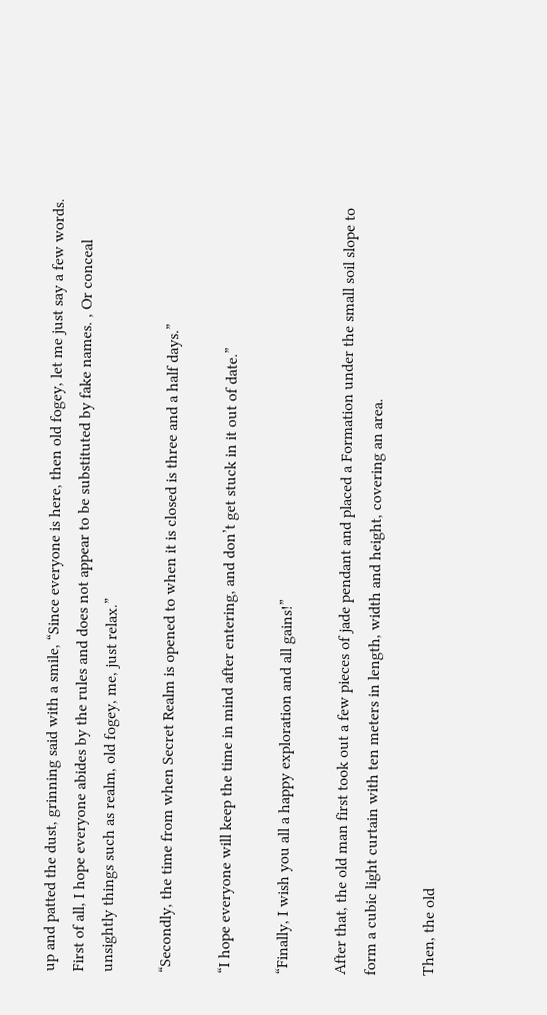up and patted the dust, grinning said with a smile, “Since everyone is here, then old fogey, let me just say a few words. First of all, I hope everyone abides by the rules and does not appear to be substituted by fake names. , Or conceal unsightly things such as realm, old fogey, me, just relax.”

“Secondly, the time from when Secret Realm is opened to when it is closed is three and a half days.”

“I hope everyone will keep the time in mind after entering, and don’t get stuck in it out of date.”

“Finally, I wish you all a happy exploration and all gains!”

After that, the old man first took out a few pieces of jade pendant and placed a Formation under the small soil slope to form a cubic light curtain with ten meters in length, width and height, covering an area.

Then, the old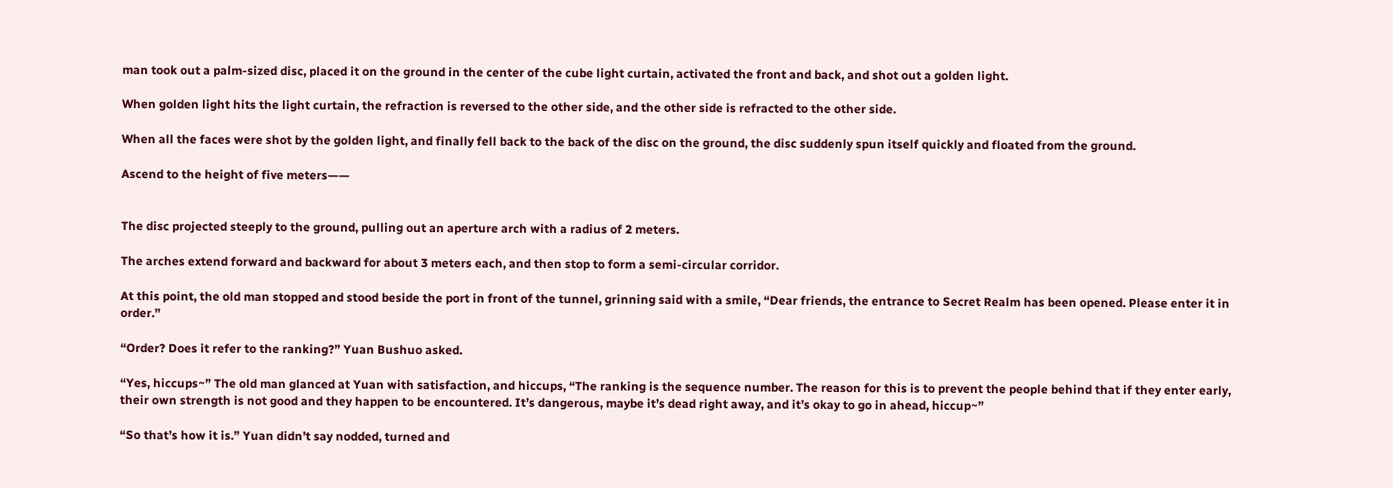man took out a palm-sized disc, placed it on the ground in the center of the cube light curtain, activated the front and back, and shot out a golden light.

When golden light hits the light curtain, the refraction is reversed to the other side, and the other side is refracted to the other side.

When all the faces were shot by the golden light, and finally fell back to the back of the disc on the ground, the disc suddenly spun itself quickly and floated from the ground.

Ascend to the height of five meters——


The disc projected steeply to the ground, pulling out an aperture arch with a radius of 2 meters.

The arches extend forward and backward for about 3 meters each, and then stop to form a semi-circular corridor.

At this point, the old man stopped and stood beside the port in front of the tunnel, grinning said with a smile, “Dear friends, the entrance to Secret Realm has been opened. Please enter it in order.”

“Order? Does it refer to the ranking?” Yuan Bushuo asked.

“Yes, hiccups~” The old man glanced at Yuan with satisfaction, and hiccups, “The ranking is the sequence number. The reason for this is to prevent the people behind that if they enter early, their own strength is not good and they happen to be encountered. It’s dangerous, maybe it’s dead right away, and it’s okay to go in ahead, hiccup~”

“So that’s how it is.” Yuan didn’t say nodded, turned and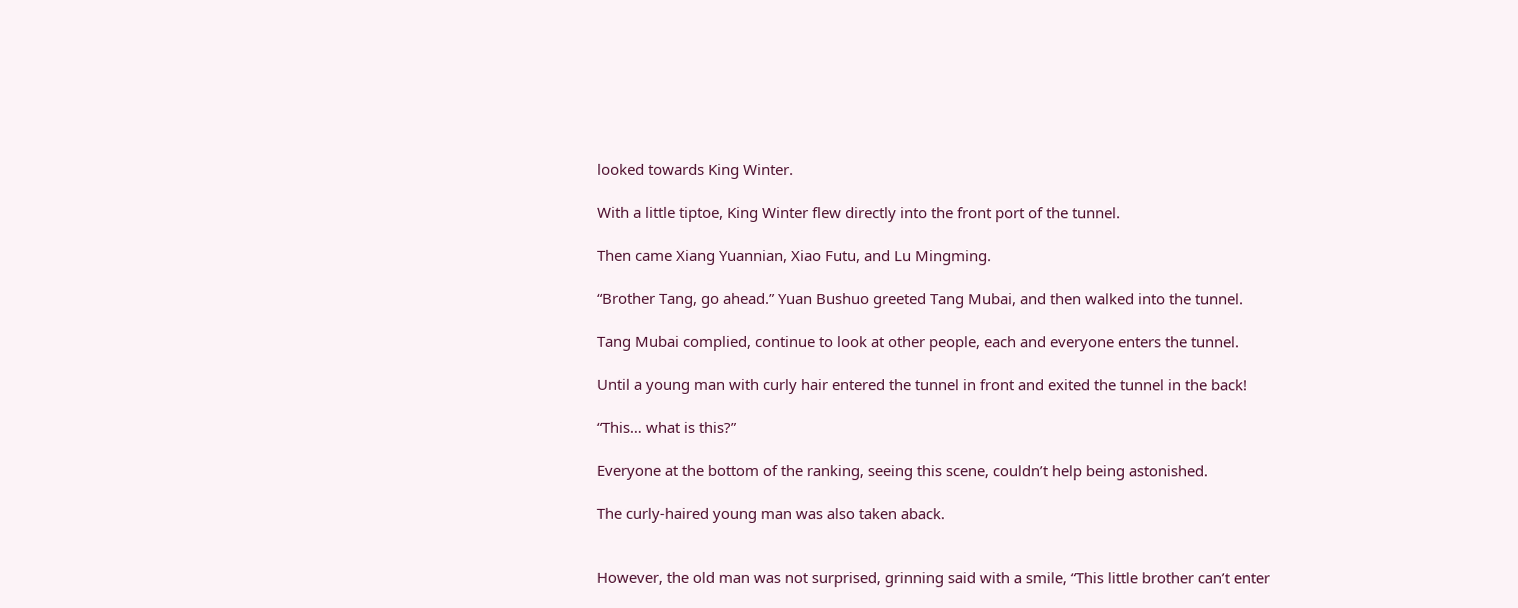looked towards King Winter.

With a little tiptoe, King Winter flew directly into the front port of the tunnel.

Then came Xiang Yuannian, Xiao Futu, and Lu Mingming.

“Brother Tang, go ahead.” Yuan Bushuo greeted Tang Mubai, and then walked into the tunnel.

Tang Mubai complied, continue to look at other people, each and everyone enters the tunnel.

Until a young man with curly hair entered the tunnel in front and exited the tunnel in the back!

“This… what is this?”

Everyone at the bottom of the ranking, seeing this scene, couldn’t help being astonished.

The curly-haired young man was also taken aback.


However, the old man was not surprised, grinning said with a smile, “This little brother can’t enter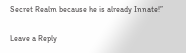Secret Realm because he is already Innate!”

Leave a Reply